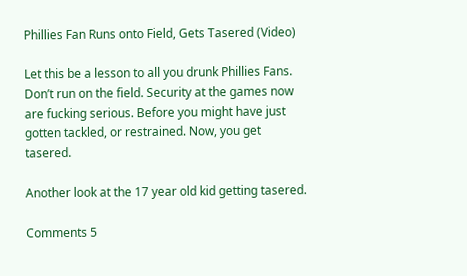Phillies Fan Runs onto Field, Gets Tasered (Video)

Let this be a lesson to all you drunk Phillies Fans. Don’t run on the field. Security at the games now are fucking serious. Before you might have just gotten tackled, or restrained. Now, you get tasered.

Another look at the 17 year old kid getting tasered.

Comments 5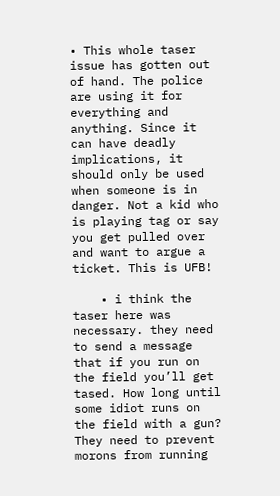• This whole taser issue has gotten out of hand. The police are using it for everything and anything. Since it can have deadly implications, it should only be used when someone is in danger. Not a kid who is playing tag or say you get pulled over and want to argue a ticket. This is UFB!

    • i think the taser here was necessary. they need to send a message that if you run on the field you’ll get tased. How long until some idiot runs on the field with a gun? They need to prevent morons from running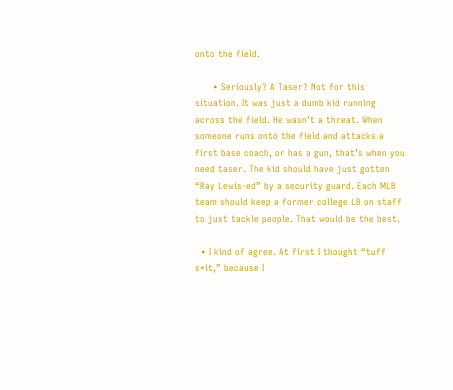onto the field.

      • Seriously? A Taser? Not for this situation. It was just a dumb kid running across the field. He wasn’t a threat. When someone runs onto the field and attacks a first base coach, or has a gun, that’s when you need taser. The kid should have just gotten “Ray Lewis-ed” by a security guard. Each MLB team should keep a former college LB on staff to just tackle people. That would be the best.

  • I kind of agree. At first I thought “tuff s*it,” because I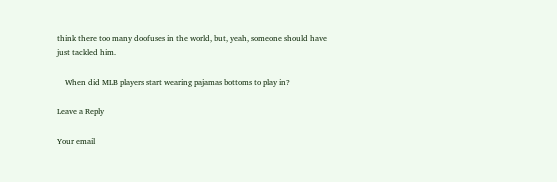think there too many doofuses in the world, but, yeah, someone should have just tackled him.

    When did MLB players start wearing pajamas bottoms to play in?

Leave a Reply

Your email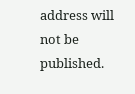address will not be published.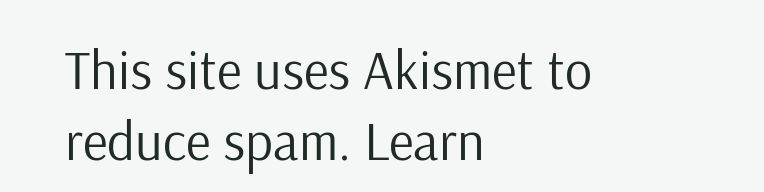This site uses Akismet to reduce spam. Learn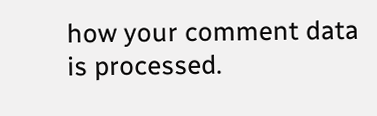how your comment data is processed.